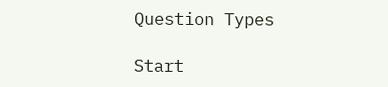Question Types

Start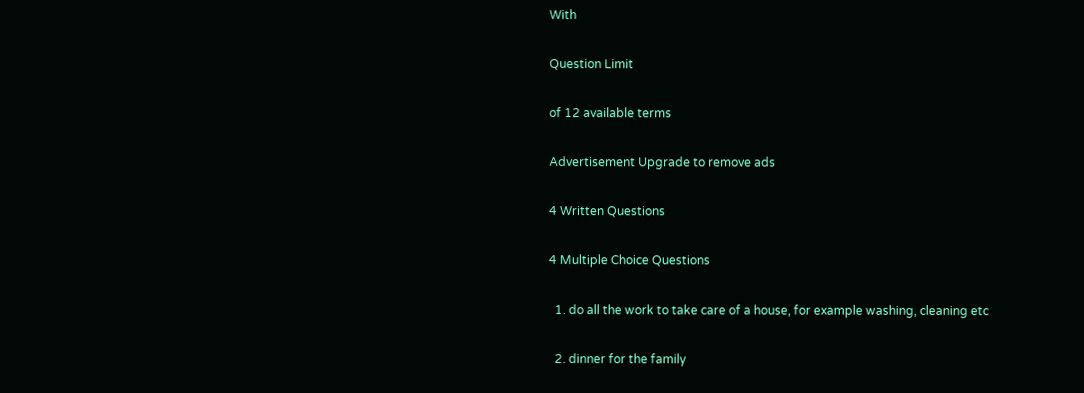With

Question Limit

of 12 available terms

Advertisement Upgrade to remove ads

4 Written Questions

4 Multiple Choice Questions

  1. do all the work to take care of a house, for example washing, cleaning etc

  2. dinner for the family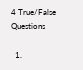4 True/False Questions

  1.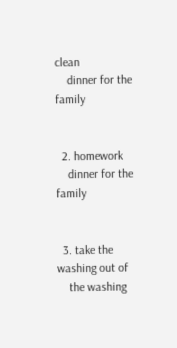clean
    dinner for the family


  2. homework
    dinner for the family


  3. take the washing out of
    the washing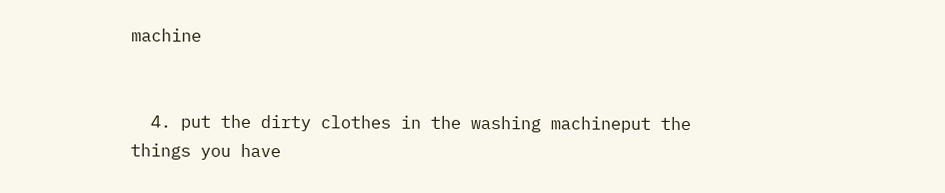machine


  4. put the dirty clothes in the washing machineput the things you have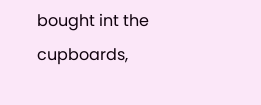bought int the cupboards,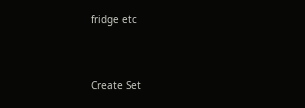fridge etc


Create Set